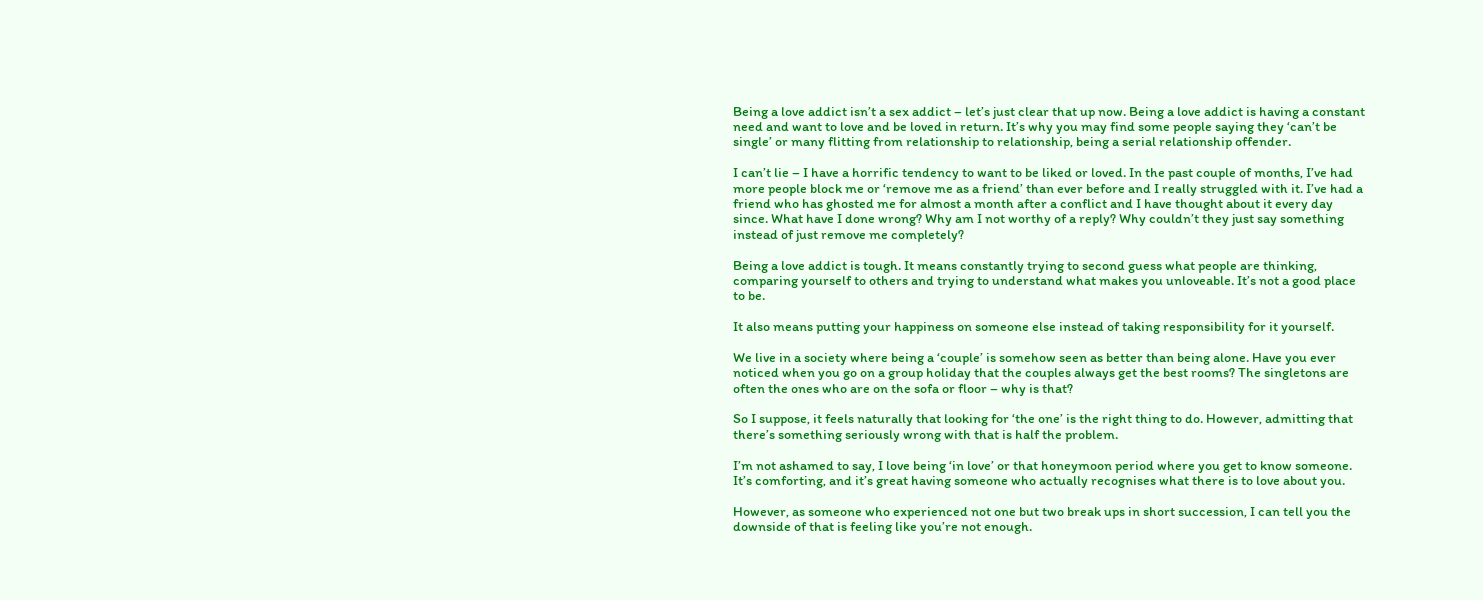Being a love addict isn’t a sex addict – let’s just clear that up now. Being a love addict is having a constant need and want to love and be loved in return. It’s why you may find some people saying they ‘can’t be single’ or many flitting from relationship to relationship, being a serial relationship offender.

I can’t lie – I have a horrific tendency to want to be liked or loved. In the past couple of months, I’ve had more people block me or ‘remove me as a friend’ than ever before and I really struggled with it. I’ve had a friend who has ghosted me for almost a month after a conflict and I have thought about it every day since. What have I done wrong? Why am I not worthy of a reply? Why couldn’t they just say something instead of just remove me completely?

Being a love addict is tough. It means constantly trying to second guess what people are thinking, comparing yourself to others and trying to understand what makes you unloveable. It’s not a good place to be.

It also means putting your happiness on someone else instead of taking responsibility for it yourself.

We live in a society where being a ‘couple’ is somehow seen as better than being alone. Have you ever noticed when you go on a group holiday that the couples always get the best rooms? The singletons are often the ones who are on the sofa or floor – why is that?

So I suppose, it feels naturally that looking for ‘the one’ is the right thing to do. However, admitting that there’s something seriously wrong with that is half the problem.

I’m not ashamed to say, I love being ‘in love’ or that honeymoon period where you get to know someone. It’s comforting, and it’s great having someone who actually recognises what there is to love about you.

However, as someone who experienced not one but two break ups in short succession, I can tell you the downside of that is feeling like you’re not enough.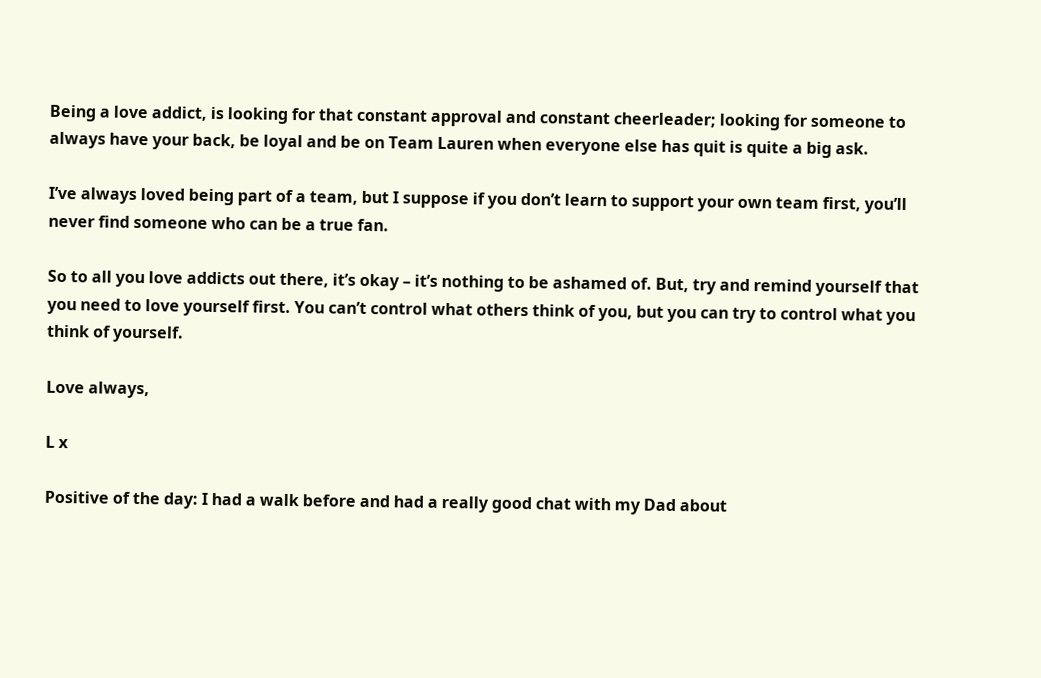Being a love addict, is looking for that constant approval and constant cheerleader; looking for someone to always have your back, be loyal and be on Team Lauren when everyone else has quit is quite a big ask.

I’ve always loved being part of a team, but I suppose if you don’t learn to support your own team first, you’ll never find someone who can be a true fan.

So to all you love addicts out there, it’s okay – it’s nothing to be ashamed of. But, try and remind yourself that you need to love yourself first. You can’t control what others think of you, but you can try to control what you think of yourself.

Love always,

L x

Positive of the day: I had a walk before and had a really good chat with my Dad about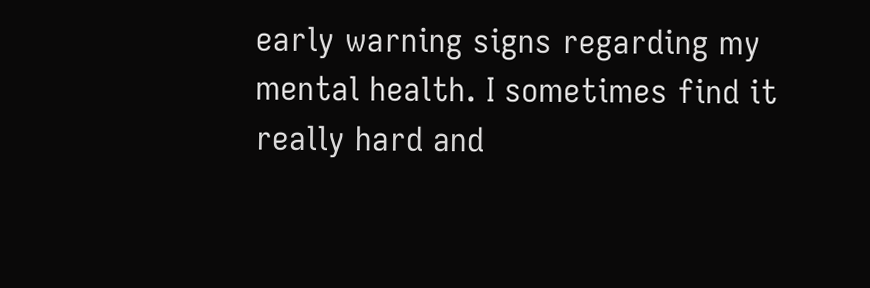early warning signs regarding my mental health. I sometimes find it really hard and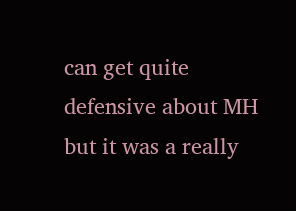can get quite defensive about MH but it was a really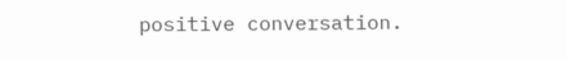positive conversation.